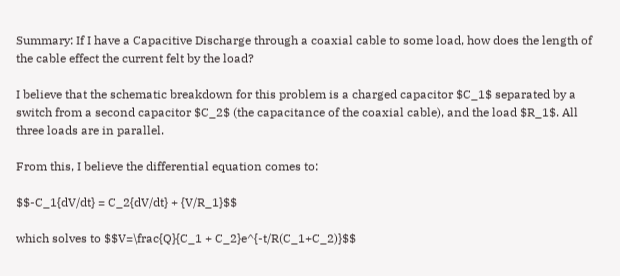Summary: If I have a Capacitive Discharge through a coaxial cable to some load, how does the length of the cable effect the current felt by the load?

I believe that the schematic breakdown for this problem is a charged capacitor $C_1$ separated by a switch from a second capacitor $C_2$ (the capacitance of the coaxial cable), and the load $R_1$. All three loads are in parallel.

From this, I believe the differential equation comes to:

$$-C_1{dV/dt} = C_2{dV/dt} + {V/R_1}$$

which solves to $$V=\frac{Q}{C_1 + C_2}e^{-t/R(C_1+C_2)}$$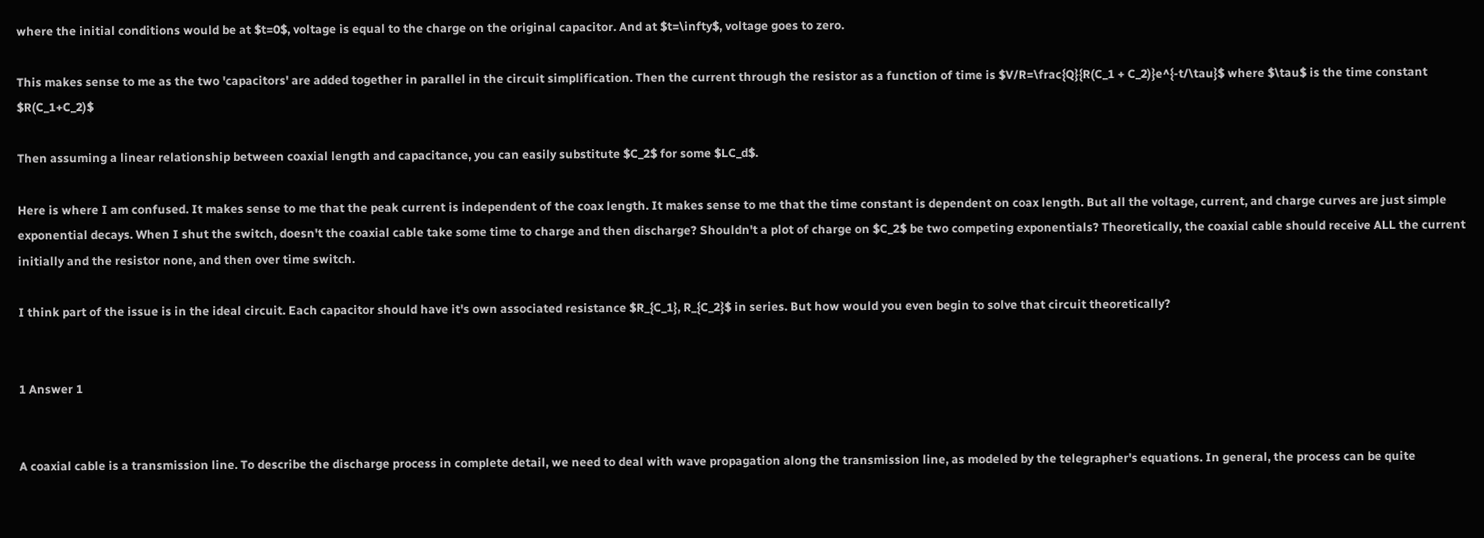where the initial conditions would be at $t=0$, voltage is equal to the charge on the original capacitor. And at $t=\infty$, voltage goes to zero.

This makes sense to me as the two 'capacitors' are added together in parallel in the circuit simplification. Then the current through the resistor as a function of time is $V/R=\frac{Q}{R(C_1 + C_2)}e^{-t/\tau}$ where $\tau$ is the time constant $R(C_1+C_2)$

Then assuming a linear relationship between coaxial length and capacitance, you can easily substitute $C_2$ for some $LC_d$.

Here is where I am confused. It makes sense to me that the peak current is independent of the coax length. It makes sense to me that the time constant is dependent on coax length. But all the voltage, current, and charge curves are just simple exponential decays. When I shut the switch, doesn't the coaxial cable take some time to charge and then discharge? Shouldn't a plot of charge on $C_2$ be two competing exponentials? Theoretically, the coaxial cable should receive ALL the current initially and the resistor none, and then over time switch.

I think part of the issue is in the ideal circuit. Each capacitor should have it's own associated resistance $R_{C_1}, R_{C_2}$ in series. But how would you even begin to solve that circuit theoretically?


1 Answer 1


A coaxial cable is a transmission line. To describe the discharge process in complete detail, we need to deal with wave propagation along the transmission line, as modeled by the telegrapher's equations. In general, the process can be quite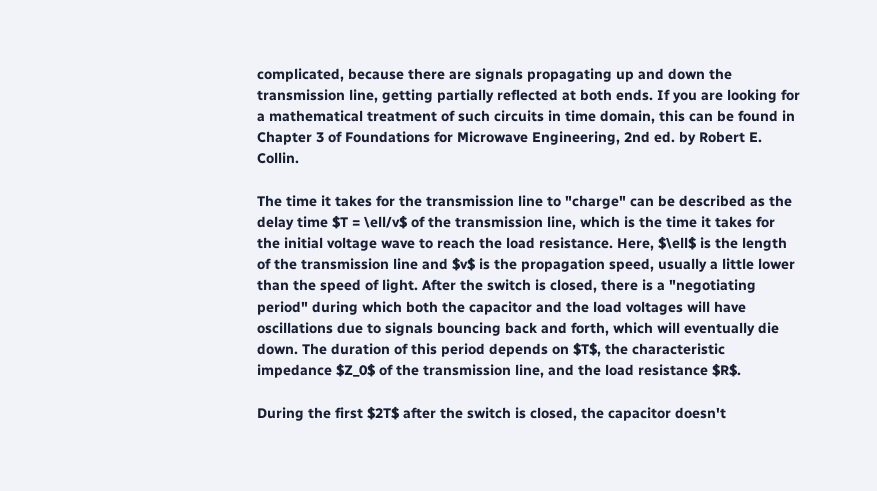complicated, because there are signals propagating up and down the transmission line, getting partially reflected at both ends. If you are looking for a mathematical treatment of such circuits in time domain, this can be found in Chapter 3 of Foundations for Microwave Engineering, 2nd ed. by Robert E. Collin.

The time it takes for the transmission line to "charge" can be described as the delay time $T = \ell/v$ of the transmission line, which is the time it takes for the initial voltage wave to reach the load resistance. Here, $\ell$ is the length of the transmission line and $v$ is the propagation speed, usually a little lower than the speed of light. After the switch is closed, there is a "negotiating period" during which both the capacitor and the load voltages will have oscillations due to signals bouncing back and forth, which will eventually die down. The duration of this period depends on $T$, the characteristic impedance $Z_0$ of the transmission line, and the load resistance $R$.

During the first $2T$ after the switch is closed, the capacitor doesn't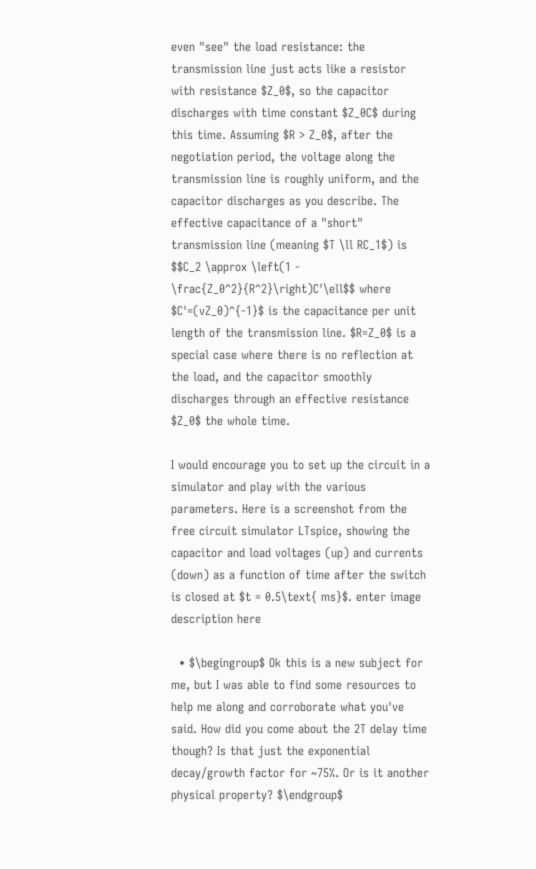even "see" the load resistance: the transmission line just acts like a resistor with resistance $Z_0$, so the capacitor discharges with time constant $Z_0C$ during this time. Assuming $R > Z_0$, after the negotiation period, the voltage along the transmission line is roughly uniform, and the capacitor discharges as you describe. The effective capacitance of a "short" transmission line (meaning $T \ll RC_1$) is $$C_2 \approx \left(1 - \frac{Z_0^2}{R^2}\right)C'\ell$$ where $C'=(vZ_0)^{-1}$ is the capacitance per unit length of the transmission line. $R=Z_0$ is a special case where there is no reflection at the load, and the capacitor smoothly discharges through an effective resistance $Z_0$ the whole time.

I would encourage you to set up the circuit in a simulator and play with the various parameters. Here is a screenshot from the free circuit simulator LTspice, showing the capacitor and load voltages (up) and currents (down) as a function of time after the switch is closed at $t = 0.5\text{ ms}$. enter image description here

  • $\begingroup$ Ok this is a new subject for me, but I was able to find some resources to help me along and corroborate what you've said. How did you come about the 2T delay time though? Is that just the exponential decay/growth factor for ~75%. Or is it another physical property? $\endgroup$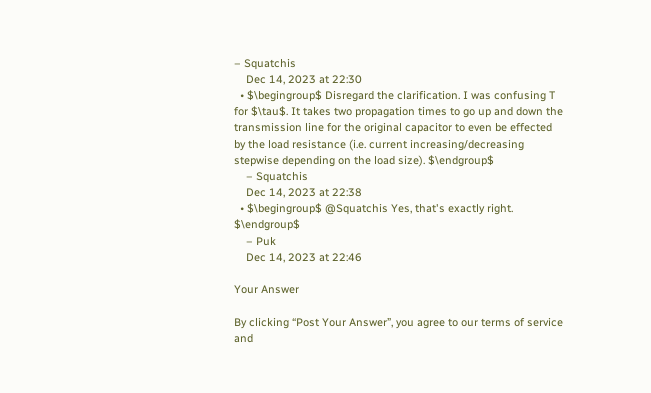– Squatchis
    Dec 14, 2023 at 22:30
  • $\begingroup$ Disregard the clarification. I was confusing T for $\tau$. It takes two propagation times to go up and down the transmission line for the original capacitor to even be effected by the load resistance (i.e. current increasing/decreasing stepwise depending on the load size). $\endgroup$
    – Squatchis
    Dec 14, 2023 at 22:38
  • $\begingroup$ @Squatchis Yes, that's exactly right. $\endgroup$
    – Puk
    Dec 14, 2023 at 22:46

Your Answer

By clicking “Post Your Answer”, you agree to our terms of service and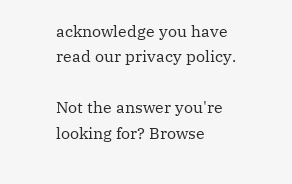acknowledge you have read our privacy policy.

Not the answer you're looking for? Browse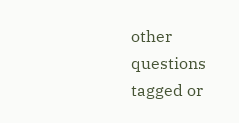other questions tagged or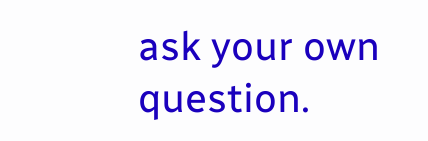ask your own question.